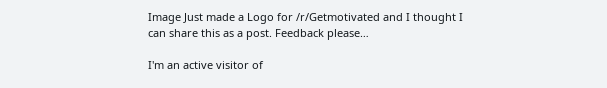Image Just made a Logo for /r/Getmotivated and I thought I can share this as a post. Feedback please…

I'm an active visitor of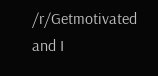/r/Getmotivated and I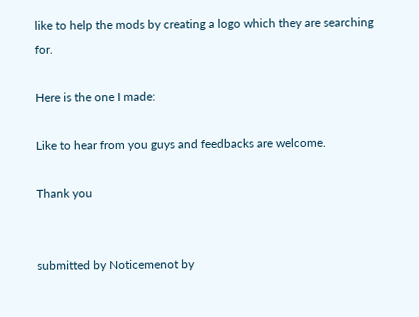like to help the mods by creating a logo which they are searching for.

Here is the one I made:

Like to hear from you guys and feedbacks are welcome.

Thank you


submitted by Noticemenot by